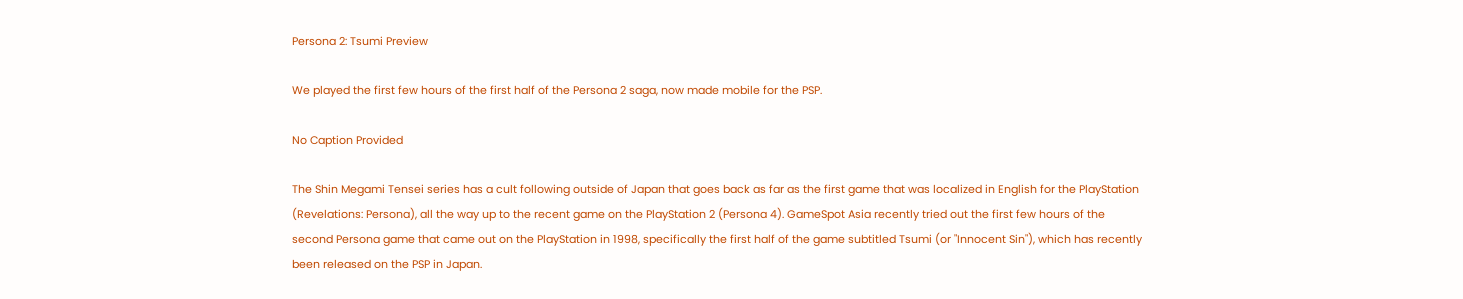Persona 2: Tsumi Preview

We played the first few hours of the first half of the Persona 2 saga, now made mobile for the PSP.

No Caption Provided

The Shin Megami Tensei series has a cult following outside of Japan that goes back as far as the first game that was localized in English for the PlayStation (Revelations: Persona), all the way up to the recent game on the PlayStation 2 (Persona 4). GameSpot Asia recently tried out the first few hours of the second Persona game that came out on the PlayStation in 1998, specifically the first half of the game subtitled Tsumi (or "Innocent Sin"), which has recently been released on the PSP in Japan.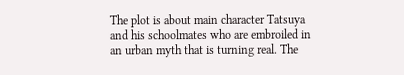The plot is about main character Tatsuya and his schoolmates who are embroiled in an urban myth that is turning real. The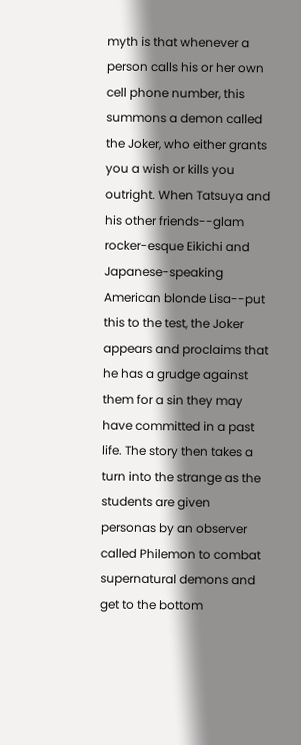myth is that whenever a person calls his or her own cell phone number, this summons a demon called the Joker, who either grants you a wish or kills you outright. When Tatsuya and his other friends--glam rocker-esque Eikichi and Japanese-speaking American blonde Lisa--put this to the test, the Joker appears and proclaims that he has a grudge against them for a sin they may have committed in a past life. The story then takes a turn into the strange as the students are given personas by an observer called Philemon to combat supernatural demons and get to the bottom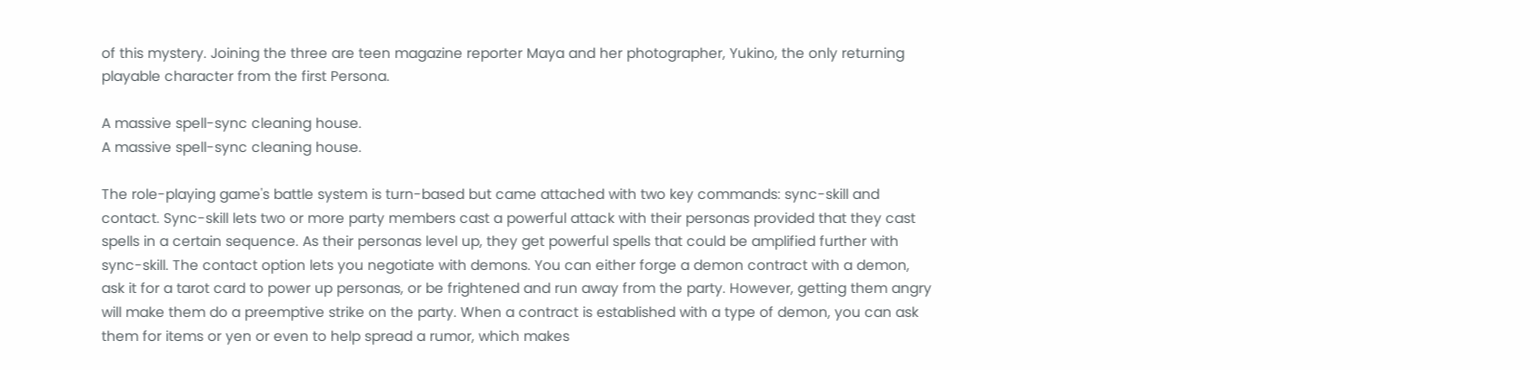of this mystery. Joining the three are teen magazine reporter Maya and her photographer, Yukino, the only returning playable character from the first Persona.

A massive spell-sync cleaning house.
A massive spell-sync cleaning house.

The role-playing game's battle system is turn-based but came attached with two key commands: sync-skill and contact. Sync-skill lets two or more party members cast a powerful attack with their personas provided that they cast spells in a certain sequence. As their personas level up, they get powerful spells that could be amplified further with sync-skill. The contact option lets you negotiate with demons. You can either forge a demon contract with a demon, ask it for a tarot card to power up personas, or be frightened and run away from the party. However, getting them angry will make them do a preemptive strike on the party. When a contract is established with a type of demon, you can ask them for items or yen or even to help spread a rumor, which makes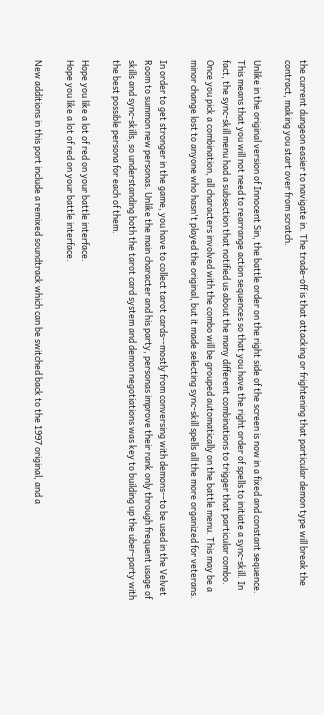the current dungeon easier to navigate in. The trade-off is that attacking or frightening that particular demon type will break the contract, making you start over from scratch.

Unlike in the original version of Innocent Sin, the battle order on the right side of the screen is now in a fixed and constant sequence. This means that you will not need to rearrange action sequences so that you have the right order of spells to initiate a sync-skill. In fact, the sync-skill menu had a subsection that notified us about the many different combinations to trigger that particular combo. Once you pick a combination, all characters involved with the combo will be grouped automatically on the battle menu. This may be a minor change lost to anyone who hasn't played the original, but it made selecting sync-skill spells all the more organized for veterans.

In order to get stronger in the game, you have to collect tarot cards--mostly from conversing with demons--to be used in the Velvet Room to summon new personas. Unlike the main character and his party, personas improve their rank only through frequent usage of skills and sync-skills, so understanding both the tarot card system and demon negotiations was key to building up the uber-party with the best possible persona for each of them.

Hope you like a lot of red on your battle interface.
Hope you like a lot of red on your battle interface.

New additions in this port include a remixed soundtrack which can be switched back to the 1997 original, and a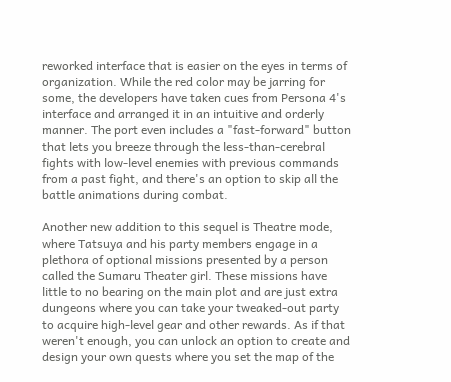reworked interface that is easier on the eyes in terms of organization. While the red color may be jarring for some, the developers have taken cues from Persona 4's interface and arranged it in an intuitive and orderly manner. The port even includes a "fast-forward" button that lets you breeze through the less-than-cerebral fights with low-level enemies with previous commands from a past fight, and there's an option to skip all the battle animations during combat.

Another new addition to this sequel is Theatre mode, where Tatsuya and his party members engage in a plethora of optional missions presented by a person called the Sumaru Theater girl. These missions have little to no bearing on the main plot and are just extra dungeons where you can take your tweaked-out party to acquire high-level gear and other rewards. As if that weren't enough, you can unlock an option to create and design your own quests where you set the map of the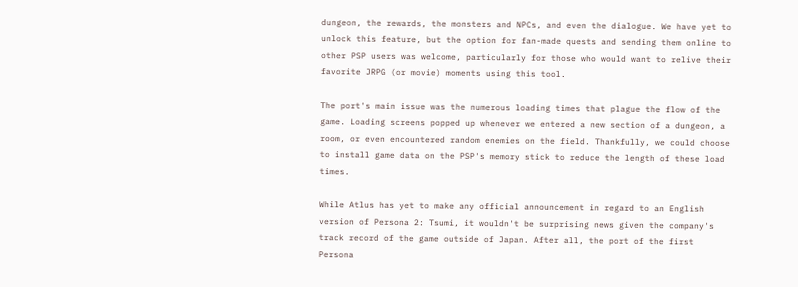dungeon, the rewards, the monsters and NPCs, and even the dialogue. We have yet to unlock this feature, but the option for fan-made quests and sending them online to other PSP users was welcome, particularly for those who would want to relive their favorite JRPG (or movie) moments using this tool.

The port's main issue was the numerous loading times that plague the flow of the game. Loading screens popped up whenever we entered a new section of a dungeon, a room, or even encountered random enemies on the field. Thankfully, we could choose to install game data on the PSP's memory stick to reduce the length of these load times.

While Atlus has yet to make any official announcement in regard to an English version of Persona 2: Tsumi, it wouldn't be surprising news given the company's track record of the game outside of Japan. After all, the port of the first Persona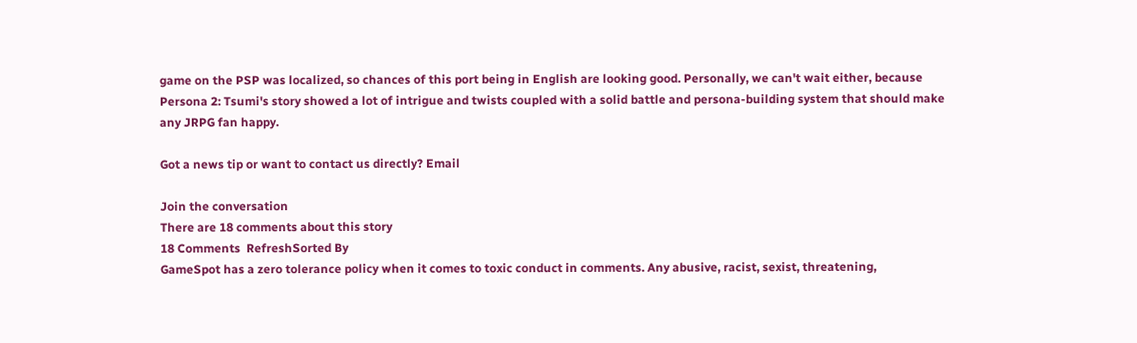game on the PSP was localized, so chances of this port being in English are looking good. Personally, we can't wait either, because Persona 2: Tsumi's story showed a lot of intrigue and twists coupled with a solid battle and persona-building system that should make any JRPG fan happy.

Got a news tip or want to contact us directly? Email

Join the conversation
There are 18 comments about this story
18 Comments  RefreshSorted By
GameSpot has a zero tolerance policy when it comes to toxic conduct in comments. Any abusive, racist, sexist, threatening,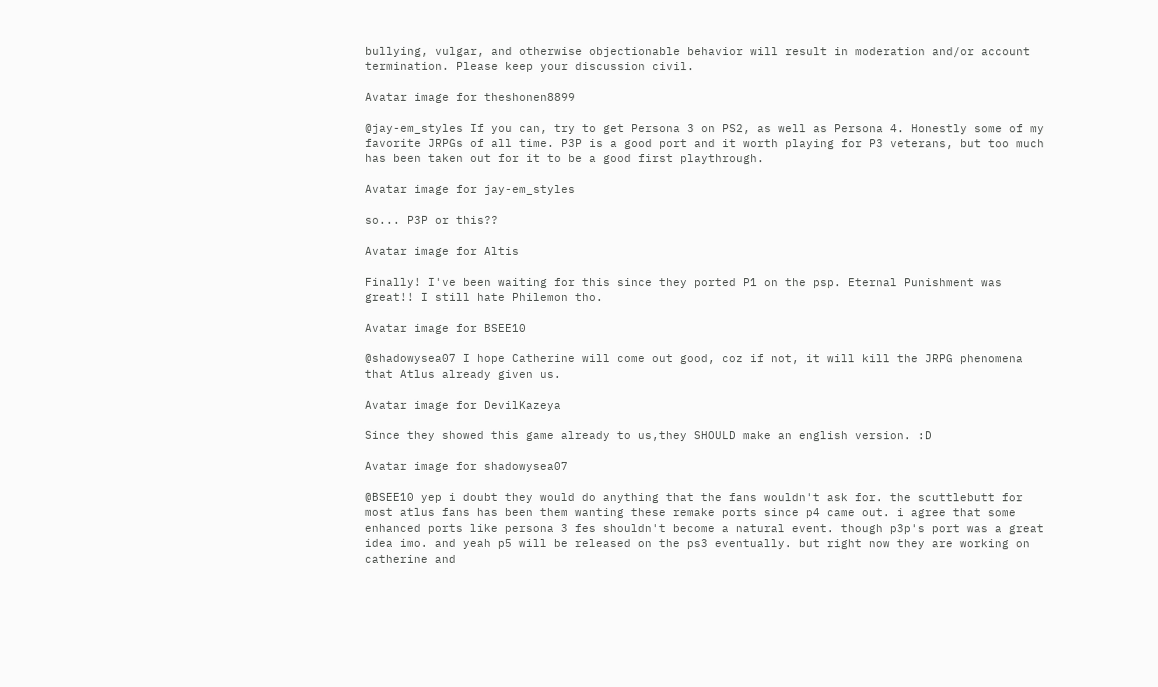bullying, vulgar, and otherwise objectionable behavior will result in moderation and/or account termination. Please keep your discussion civil.

Avatar image for theshonen8899

@jay-em_styles If you can, try to get Persona 3 on PS2, as well as Persona 4. Honestly some of my favorite JRPGs of all time. P3P is a good port and it worth playing for P3 veterans, but too much has been taken out for it to be a good first playthrough.

Avatar image for jay-em_styles

so... P3P or this??

Avatar image for Altis

Finally! I've been waiting for this since they ported P1 on the psp. Eternal Punishment was great!! I still hate Philemon tho.

Avatar image for BSEE10

@shadowysea07 I hope Catherine will come out good, coz if not, it will kill the JRPG phenomena that Atlus already given us.

Avatar image for DevilKazeya

Since they showed this game already to us,they SHOULD make an english version. :D

Avatar image for shadowysea07

@BSEE10 yep i doubt they would do anything that the fans wouldn't ask for. the scuttlebutt for most atlus fans has been them wanting these remake ports since p4 came out. i agree that some enhanced ports like persona 3 fes shouldn't become a natural event. though p3p's port was a great idea imo. and yeah p5 will be released on the ps3 eventually. but right now they are working on catherine and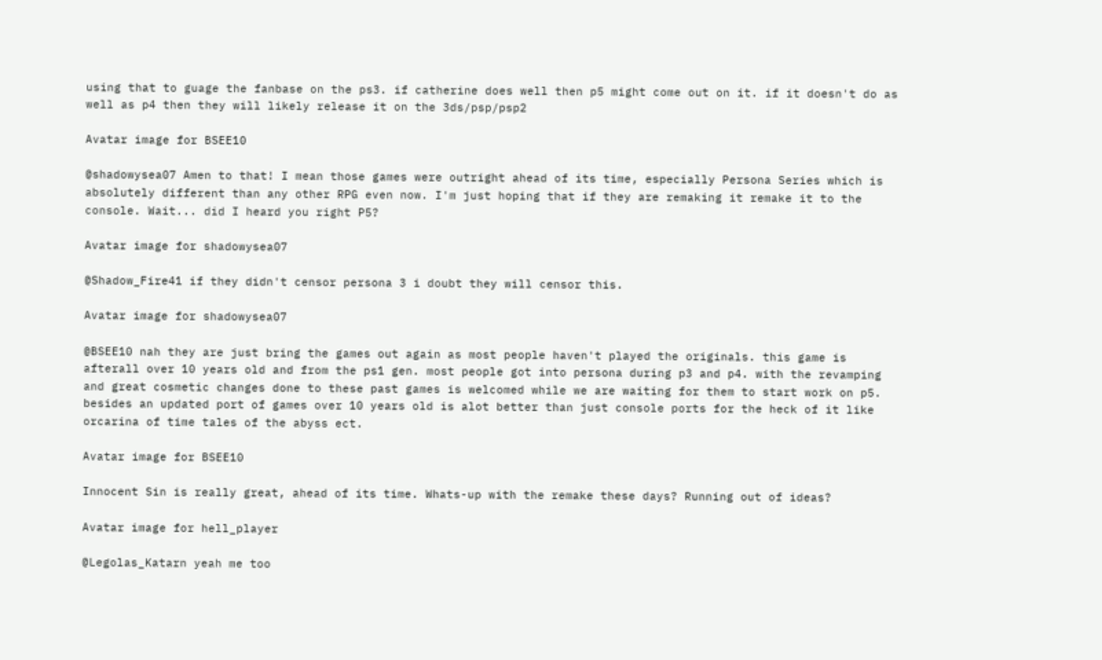using that to guage the fanbase on the ps3. if catherine does well then p5 might come out on it. if it doesn't do as well as p4 then they will likely release it on the 3ds/psp/psp2

Avatar image for BSEE10

@shadowysea07 Amen to that! I mean those games were outright ahead of its time, especially Persona Series which is absolutely different than any other RPG even now. I'm just hoping that if they are remaking it remake it to the console. Wait... did I heard you right P5?

Avatar image for shadowysea07

@Shadow_Fire41 if they didn't censor persona 3 i doubt they will censor this.

Avatar image for shadowysea07

@BSEE10 nah they are just bring the games out again as most people haven't played the originals. this game is afterall over 10 years old and from the ps1 gen. most people got into persona during p3 and p4. with the revamping and great cosmetic changes done to these past games is welcomed while we are waiting for them to start work on p5. besides an updated port of games over 10 years old is alot better than just console ports for the heck of it like orcarina of time tales of the abyss ect.

Avatar image for BSEE10

Innocent Sin is really great, ahead of its time. Whats-up with the remake these days? Running out of ideas?

Avatar image for hell_player

@Legolas_Katarn yeah me too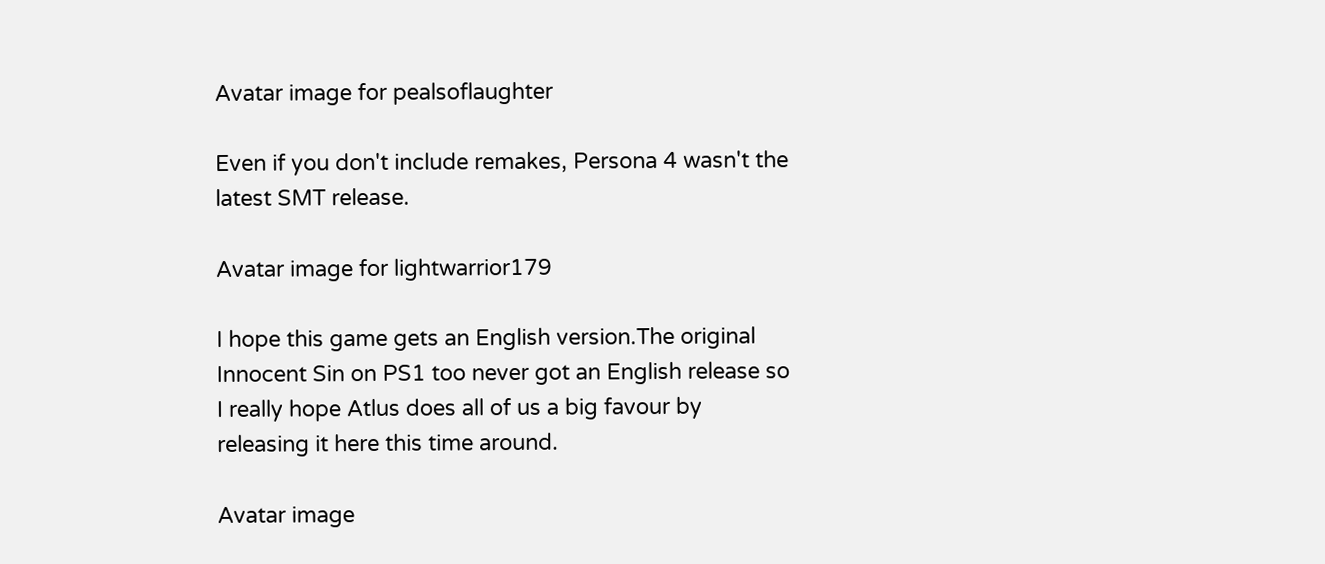Avatar image for pealsoflaughter

Even if you don't include remakes, Persona 4 wasn't the latest SMT release.

Avatar image for lightwarrior179

I hope this game gets an English version.The original Innocent Sin on PS1 too never got an English release so I really hope Atlus does all of us a big favour by releasing it here this time around.

Avatar image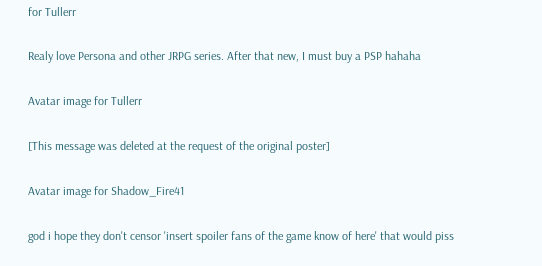for Tullerr

Realy love Persona and other JRPG series. After that new, I must buy a PSP hahaha

Avatar image for Tullerr

[This message was deleted at the request of the original poster]

Avatar image for Shadow_Fire41

god i hope they don't censor 'insert spoiler fans of the game know of here' that would piss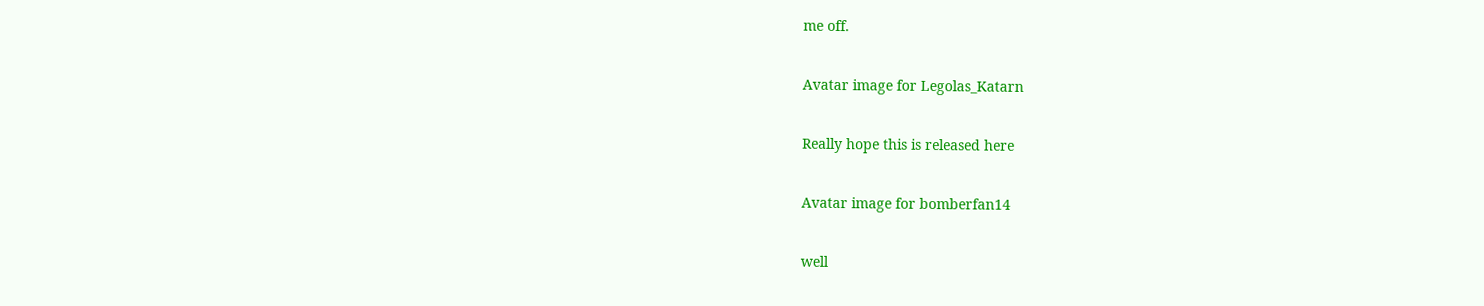me off.

Avatar image for Legolas_Katarn

Really hope this is released here

Avatar image for bomberfan14

well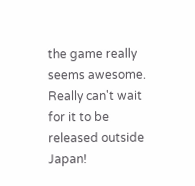the game really seems awesome. Really can't wait for it to be released outside Japan!